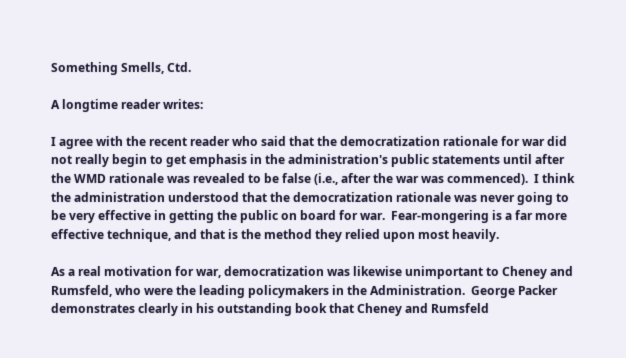Something Smells, Ctd.

A longtime reader writes:

I agree with the recent reader who said that the democratization rationale for war did not really begin to get emphasis in the administration's public statements until after the WMD rationale was revealed to be false (i.e., after the war was commenced).  I think the administration understood that the democratization rationale was never going to be very effective in getting the public on board for war.  Fear-mongering is a far more effective technique, and that is the method they relied upon most heavily.

As a real motivation for war, democratization was likewise unimportant to Cheney and Rumsfeld, who were the leading policymakers in the Administration.  George Packer demonstrates clearly in his outstanding book that Cheney and Rumsfeld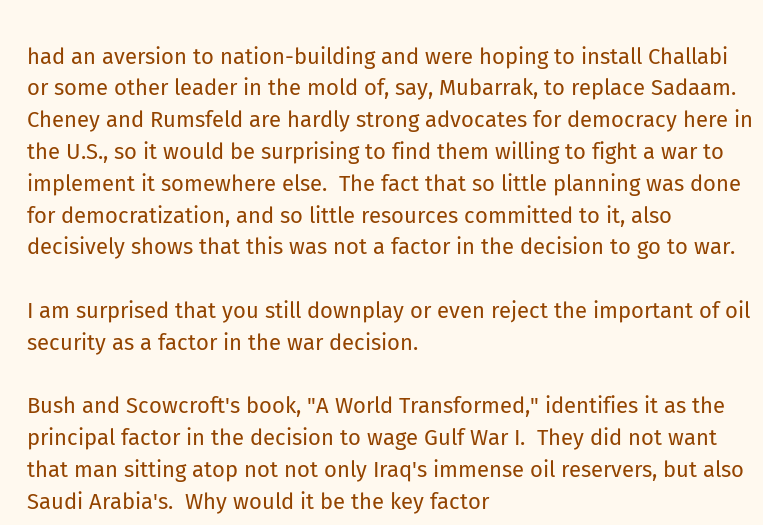had an aversion to nation-building and were hoping to install Challabi or some other leader in the mold of, say, Mubarrak, to replace Sadaam.  Cheney and Rumsfeld are hardly strong advocates for democracy here in the U.S., so it would be surprising to find them willing to fight a war to implement it somewhere else.  The fact that so little planning was done for democratization, and so little resources committed to it, also decisively shows that this was not a factor in the decision to go to war.

I am surprised that you still downplay or even reject the important of oil security as a factor in the war decision.

Bush and Scowcroft's book, "A World Transformed," identifies it as the principal factor in the decision to wage Gulf War I.  They did not want that man sitting atop not not only Iraq's immense oil reservers, but also Saudi Arabia's.  Why would it be the key factor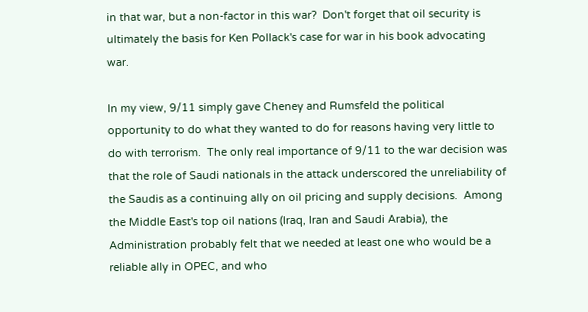in that war, but a non-factor in this war?  Don't forget that oil security is ultimately the basis for Ken Pollack's case for war in his book advocating war.

In my view, 9/11 simply gave Cheney and Rumsfeld the political opportunity to do what they wanted to do for reasons having very little to do with terrorism.  The only real importance of 9/11 to the war decision was that the role of Saudi nationals in the attack underscored the unreliability of the Saudis as a continuing ally on oil pricing and supply decisions.  Among the Middle East's top oil nations (Iraq, Iran and Saudi Arabia), the Administration probably felt that we needed at least one who would be a reliable ally in OPEC, and who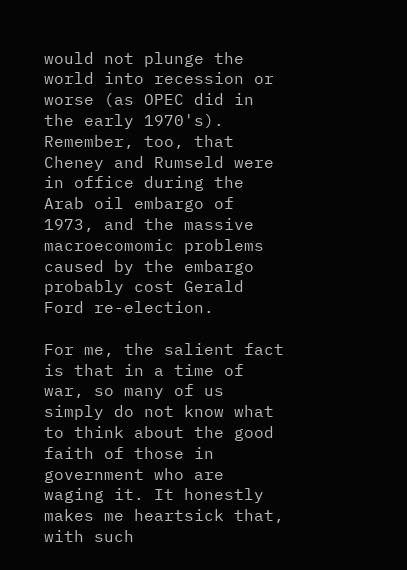would not plunge the world into recession or worse (as OPEC did in the early 1970's).  Remember, too, that Cheney and Rumseld were in office during the Arab oil embargo of 1973, and the massive macroecomomic problems caused by the embargo probably cost Gerald Ford re-election.

For me, the salient fact is that in a time of war, so many of us simply do not know what to think about the good faith of those in government who are waging it. It honestly makes me heartsick that, with such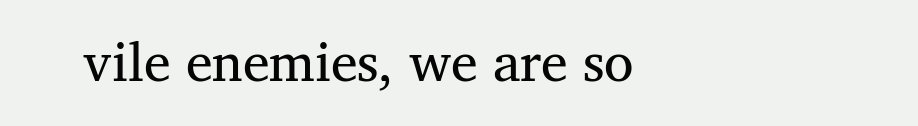vile enemies, we are so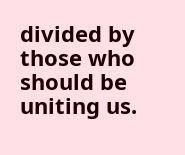divided by those who should be uniting us.